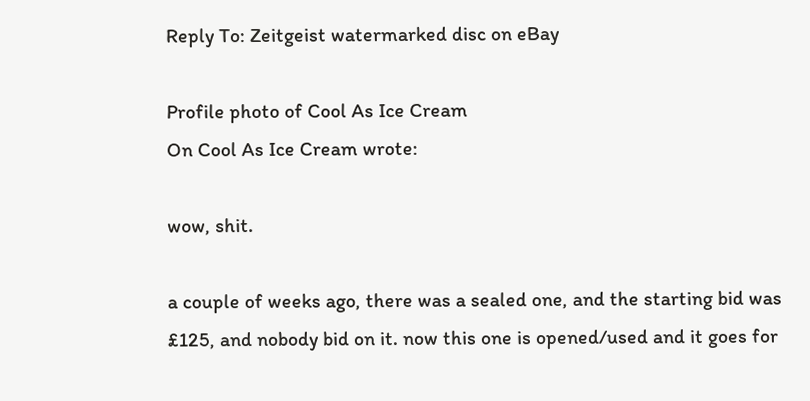Reply To: Zeitgeist watermarked disc on eBay

Profile photo of Cool As Ice Cream
On Cool As Ice Cream wrote:

wow, shit.

a couple of weeks ago, there was a sealed one, and the starting bid was £125, and nobody bid on it. now this one is opened/used and it goes for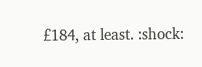£184, at least. :shock: